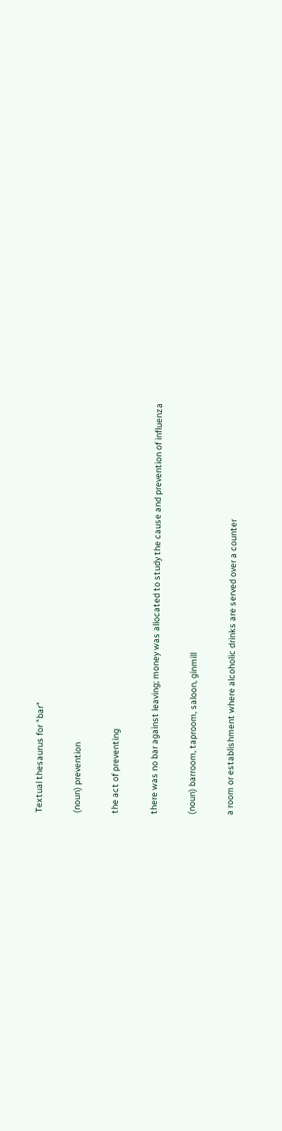Textual thesaurus for "bar"

(noun) prevention

the act of preventing

there was no bar against leaving; money was allocated to study the cause and prevention of influenza

(noun) barroom, taproom, saloon, ginmill

a room or establishment where alcoholic drinks are served over a counter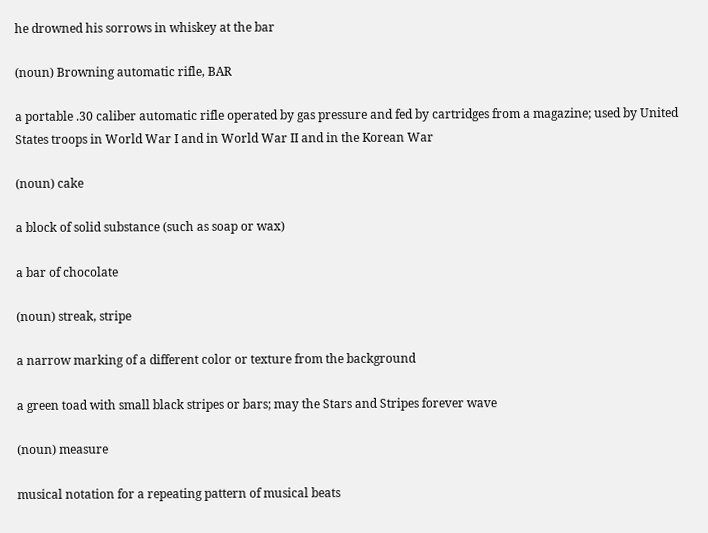he drowned his sorrows in whiskey at the bar

(noun) Browning automatic rifle, BAR

a portable .30 caliber automatic rifle operated by gas pressure and fed by cartridges from a magazine; used by United States troops in World War I and in World War II and in the Korean War

(noun) cake

a block of solid substance (such as soap or wax)

a bar of chocolate

(noun) streak, stripe

a narrow marking of a different color or texture from the background

a green toad with small black stripes or bars; may the Stars and Stripes forever wave

(noun) measure

musical notation for a repeating pattern of musical beats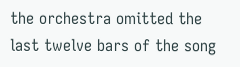the orchestra omitted the last twelve bars of the song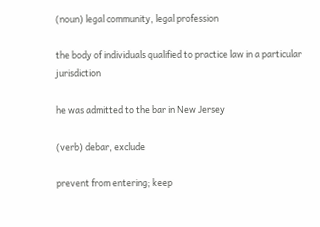(noun) legal community, legal profession

the body of individuals qualified to practice law in a particular jurisdiction

he was admitted to the bar in New Jersey

(verb) debar, exclude

prevent from entering; keep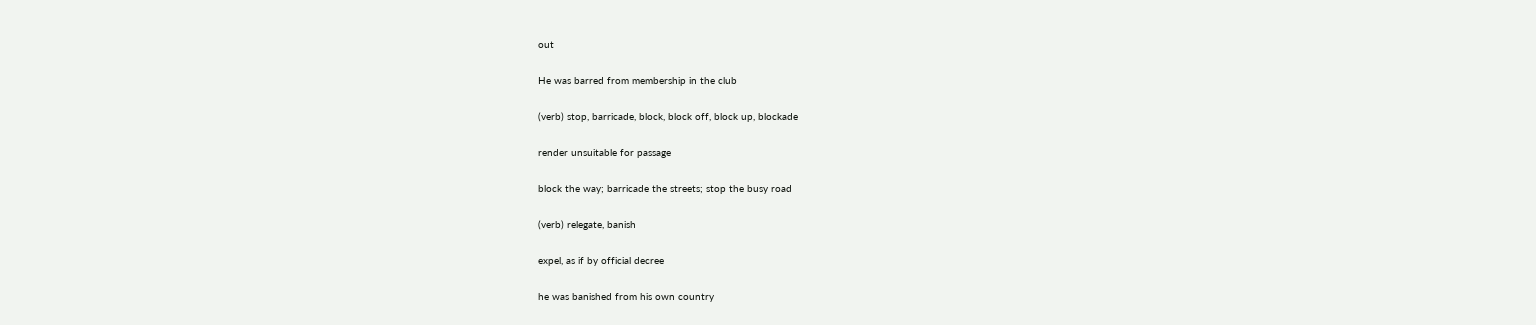out

He was barred from membership in the club

(verb) stop, barricade, block, block off, block up, blockade

render unsuitable for passage

block the way; barricade the streets; stop the busy road

(verb) relegate, banish

expel, as if by official decree

he was banished from his own country